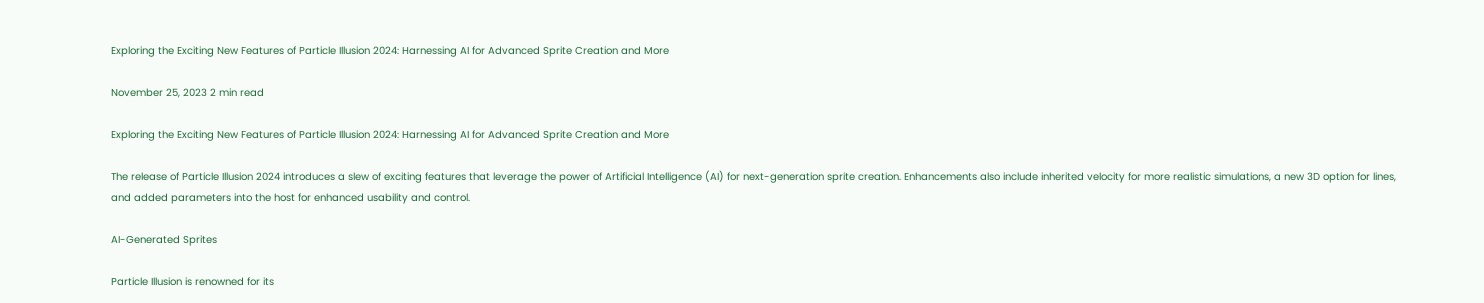Exploring the Exciting New Features of Particle Illusion 2024: Harnessing AI for Advanced Sprite Creation and More

November 25, 2023 2 min read

Exploring the Exciting New Features of Particle Illusion 2024: Harnessing AI for Advanced Sprite Creation and More

The release of Particle Illusion 2024 introduces a slew of exciting features that leverage the power of Artificial Intelligence (AI) for next-generation sprite creation. Enhancements also include inherited velocity for more realistic simulations, a new 3D option for lines, and added parameters into the host for enhanced usability and control.

AI-Generated Sprites

Particle Illusion is renowned for its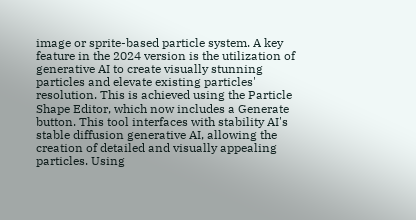image or sprite-based particle system. A key feature in the 2024 version is the utilization of generative AI to create visually stunning particles and elevate existing particles' resolution. This is achieved using the Particle Shape Editor, which now includes a Generate button. This tool interfaces with stability AI's stable diffusion generative AI, allowing the creation of detailed and visually appealing particles. Using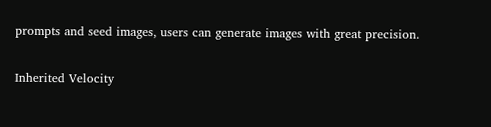prompts and seed images, users can generate images with great precision.

Inherited Velocity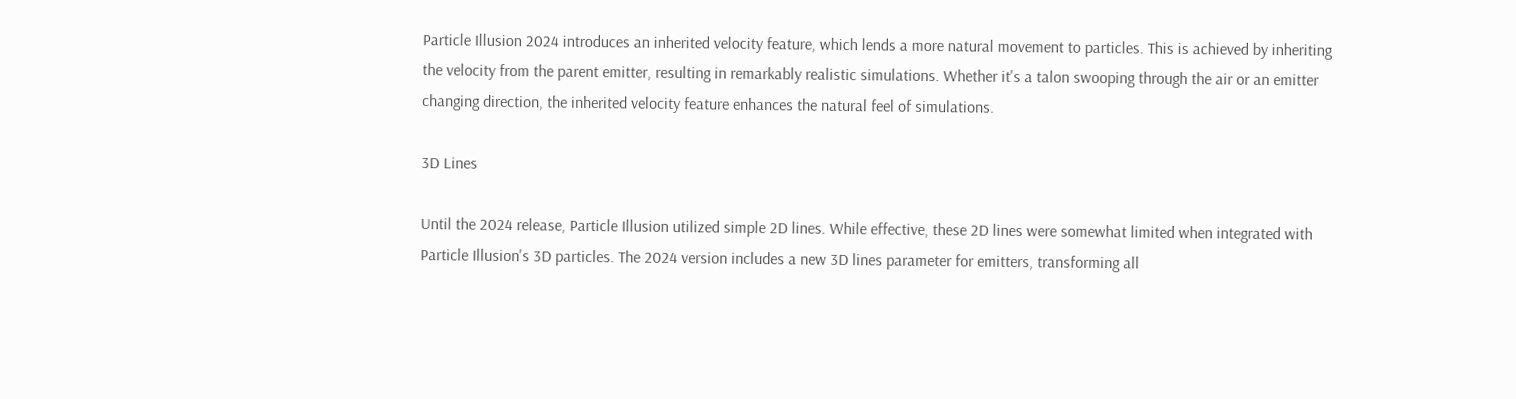Particle Illusion 2024 introduces an inherited velocity feature, which lends a more natural movement to particles. This is achieved by inheriting the velocity from the parent emitter, resulting in remarkably realistic simulations. Whether it's a talon swooping through the air or an emitter changing direction, the inherited velocity feature enhances the natural feel of simulations.

3D Lines

Until the 2024 release, Particle Illusion utilized simple 2D lines. While effective, these 2D lines were somewhat limited when integrated with Particle Illusion's 3D particles. The 2024 version includes a new 3D lines parameter for emitters, transforming all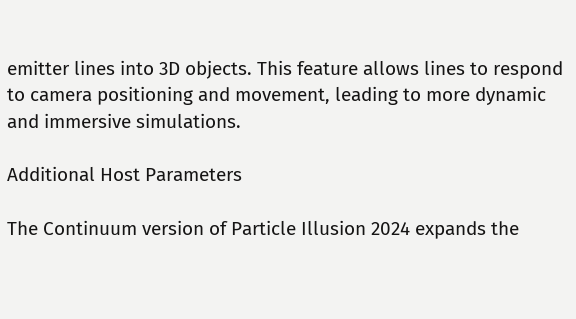emitter lines into 3D objects. This feature allows lines to respond to camera positioning and movement, leading to more dynamic and immersive simulations.

Additional Host Parameters

The Continuum version of Particle Illusion 2024 expands the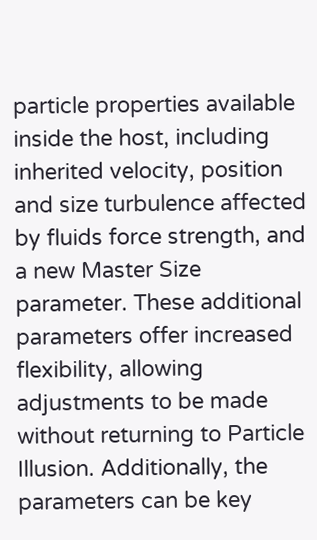particle properties available inside the host, including inherited velocity, position and size turbulence affected by fluids force strength, and a new Master Size parameter. These additional parameters offer increased flexibility, allowing adjustments to be made without returning to Particle Illusion. Additionally, the parameters can be key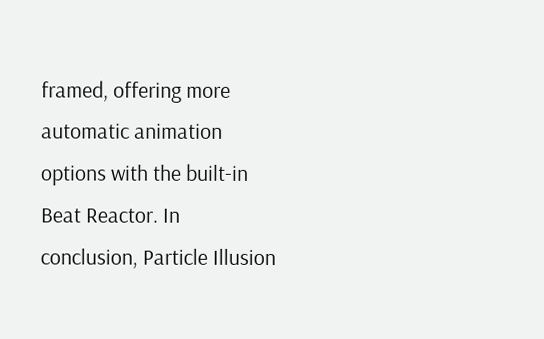framed, offering more automatic animation options with the built-in Beat Reactor. In conclusion, Particle Illusion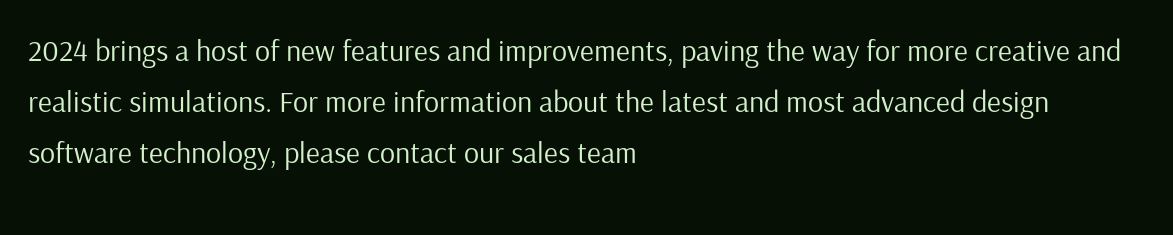2024 brings a host of new features and improvements, paving the way for more creative and realistic simulations. For more information about the latest and most advanced design software technology, please contact our sales team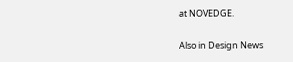at NOVEDGE.

Also in Design News